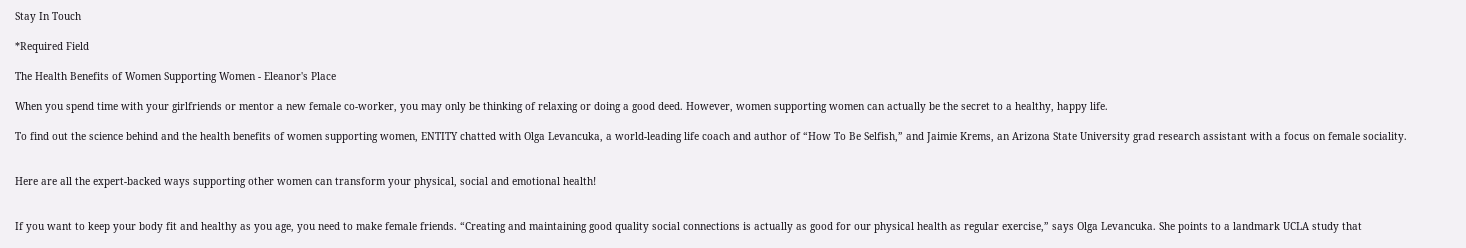Stay In Touch

*Required Field

The Health Benefits of Women Supporting Women - Eleanor's Place

When you spend time with your girlfriends or mentor a new female co-worker, you may only be thinking of relaxing or doing a good deed. However, women supporting women can actually be the secret to a healthy, happy life.

To find out the science behind and the health benefits of women supporting women, ENTITY chatted with Olga Levancuka, a world-leading life coach and author of “How To Be Selfish,” and Jaimie Krems, an Arizona State University grad research assistant with a focus on female sociality.


Here are all the expert-backed ways supporting other women can transform your physical, social and emotional health!


If you want to keep your body fit and healthy as you age, you need to make female friends. “Creating and maintaining good quality social connections is actually as good for our physical health as regular exercise,” says Olga Levancuka. She points to a landmark UCLA study that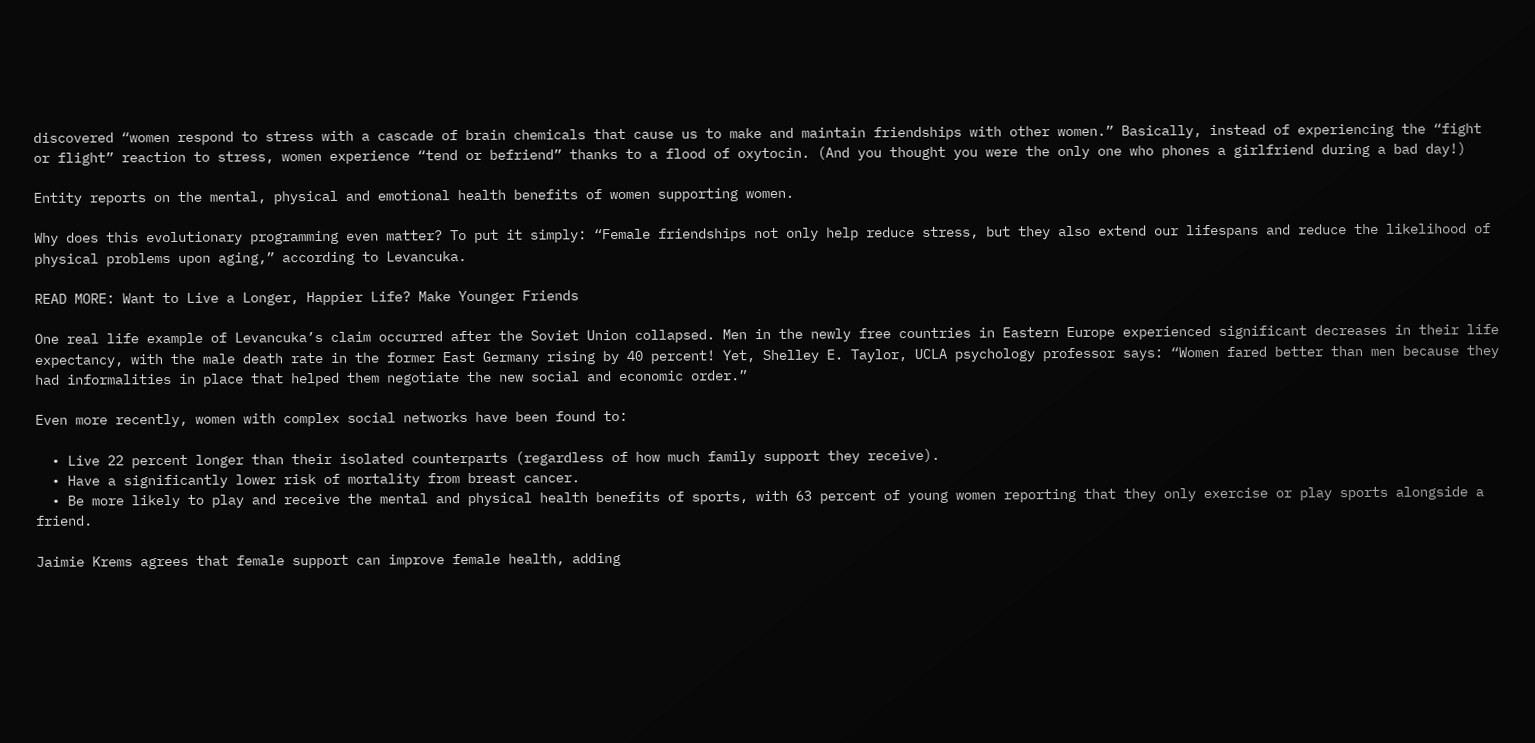discovered “women respond to stress with a cascade of brain chemicals that cause us to make and maintain friendships with other women.” Basically, instead of experiencing the “fight or flight” reaction to stress, women experience “tend or befriend” thanks to a flood of oxytocin. (And you thought you were the only one who phones a girlfriend during a bad day!)

Entity reports on the mental, physical and emotional health benefits of women supporting women.

Why does this evolutionary programming even matter? To put it simply: “Female friendships not only help reduce stress, but they also extend our lifespans and reduce the likelihood of physical problems upon aging,” according to Levancuka.

READ MORE: Want to Live a Longer, Happier Life? Make Younger Friends

One real life example of Levancuka’s claim occurred after the Soviet Union collapsed. Men in the newly free countries in Eastern Europe experienced significant decreases in their life expectancy, with the male death rate in the former East Germany rising by 40 percent! Yet, Shelley E. Taylor, UCLA psychology professor says: “Women fared better than men because they had informalities in place that helped them negotiate the new social and economic order.”

Even more recently, women with complex social networks have been found to:

  • Live 22 percent longer than their isolated counterparts (regardless of how much family support they receive).
  • Have a significantly lower risk of mortality from breast cancer.
  • Be more likely to play and receive the mental and physical health benefits of sports, with 63 percent of young women reporting that they only exercise or play sports alongside a friend.

Jaimie Krems agrees that female support can improve female health, adding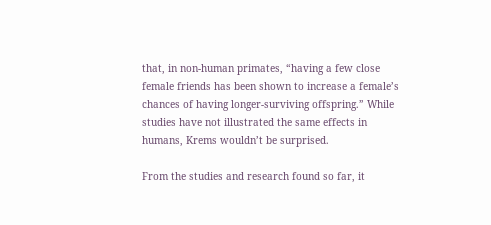that, in non-human primates, “having a few close female friends has been shown to increase a female’s chances of having longer-surviving offspring.” While studies have not illustrated the same effects in humans, Krems wouldn’t be surprised.

From the studies and research found so far, it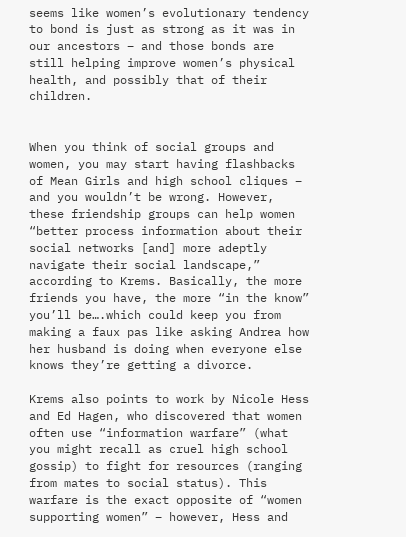seems like women’s evolutionary tendency to bond is just as strong as it was in our ancestors – and those bonds are still helping improve women’s physical health, and possibly that of their children.


When you think of social groups and women, you may start having flashbacks of Mean Girls and high school cliques – and you wouldn’t be wrong. However, these friendship groups can help women “better process information about their social networks [and] more adeptly navigate their social landscape,” according to Krems. Basically, the more friends you have, the more “in the know” you’ll be….which could keep you from making a faux pas like asking Andrea how her husband is doing when everyone else knows they’re getting a divorce.

Krems also points to work by Nicole Hess and Ed Hagen, who discovered that women often use “information warfare” (what you might recall as cruel high school gossip) to fight for resources (ranging from mates to social status). This warfare is the exact opposite of “women supporting women” – however, Hess and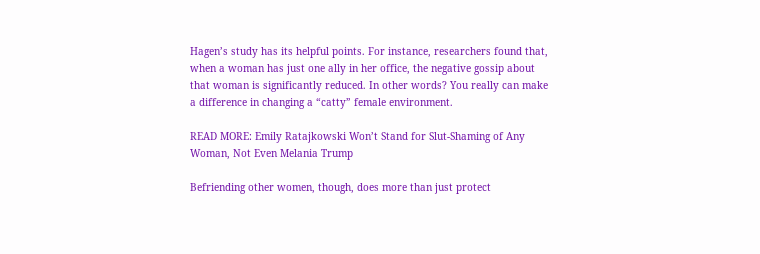Hagen’s study has its helpful points. For instance, researchers found that, when a woman has just one ally in her office, the negative gossip about that woman is significantly reduced. In other words? You really can make a difference in changing a “catty” female environment.

READ MORE: Emily Ratajkowski Won’t Stand for Slut-Shaming of Any Woman, Not Even Melania Trump

Befriending other women, though, does more than just protect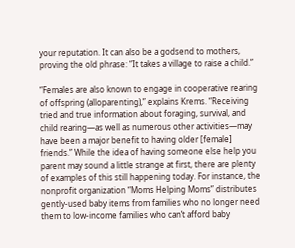your reputation. It can also be a godsend to mothers, proving the old phrase: “It takes a village to raise a child.”

“Females are also known to engage in cooperative rearing of offspring (alloparenting),” explains Krems. “Receiving tried and true information about foraging, survival, and child rearing—as well as numerous other activities—may have been a major benefit to having older [female] friends.” While the idea of having someone else help you parent may sound a little strange at first, there are plenty of examples of this still happening today. For instance, the nonprofit organization “Moms Helping Moms” distributes gently-used baby items from families who no longer need them to low-income families who can’t afford baby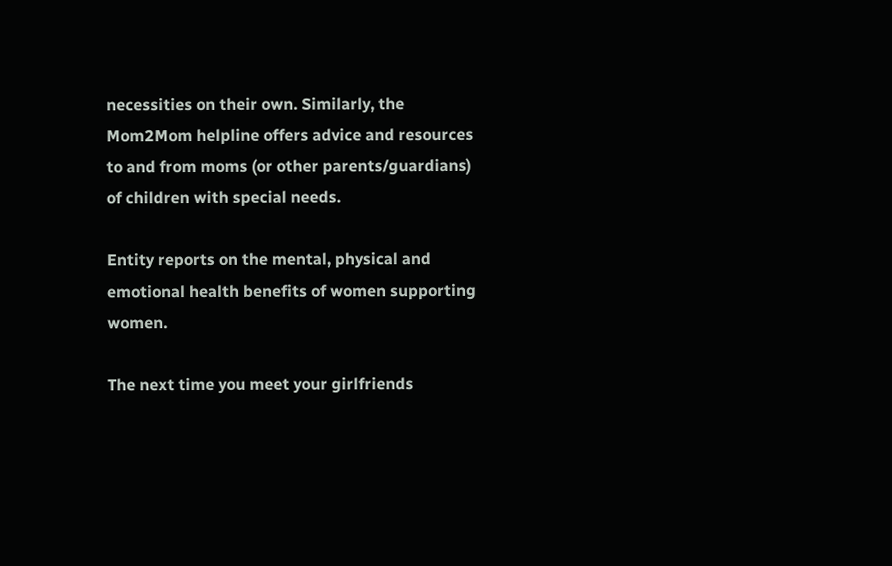necessities on their own. Similarly, the Mom2Mom helpline offers advice and resources to and from moms (or other parents/guardians) of children with special needs.

Entity reports on the mental, physical and emotional health benefits of women supporting women.

The next time you meet your girlfriends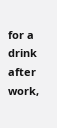for a drink after work,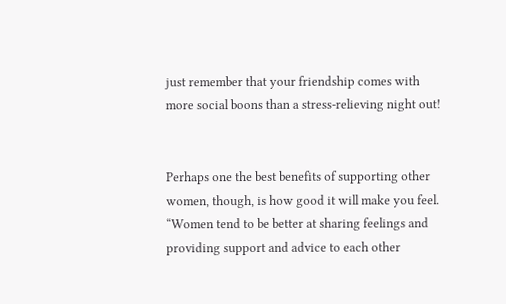just remember that your friendship comes with more social boons than a stress-relieving night out!


Perhaps one the best benefits of supporting other women, though, is how good it will make you feel. “Women tend to be better at sharing feelings and providing support and advice to each other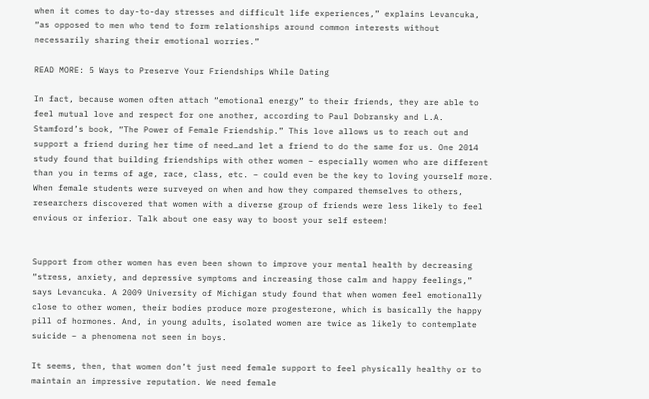when it comes to day-to-day stresses and difficult life experiences,” explains Levancuka, “as opposed to men who tend to form relationships around common interests without necessarily sharing their emotional worries.”

READ MORE: 5 Ways to Preserve Your Friendships While Dating

In fact, because women often attach “emotional energy” to their friends, they are able to feel mutual love and respect for one another, according to Paul Dobransky and L.A. Stamford’s book, “The Power of Female Friendship.” This love allows us to reach out and support a friend during her time of need…and let a friend to do the same for us. One 2014 study found that building friendships with other women – especially women who are different than you in terms of age, race, class, etc. – could even be the key to loving yourself more. When female students were surveyed on when and how they compared themselves to others, researchers discovered that women with a diverse group of friends were less likely to feel envious or inferior. Talk about one easy way to boost your self esteem!


Support from other women has even been shown to improve your mental health by decreasing “stress, anxiety, and depressive symptoms and increasing those calm and happy feelings,” says Levancuka. A 2009 University of Michigan study found that when women feel emotionally close to other women, their bodies produce more progesterone, which is basically the happy pill of hormones. And, in young adults, isolated women are twice as likely to contemplate suicide – a phenomena not seen in boys.

It seems, then, that women don’t just need female support to feel physically healthy or to maintain an impressive reputation. We need female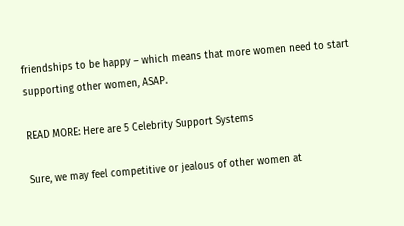friendships to be happy – which means that more women need to start supporting other women, ASAP.

READ MORE: Here are 5 Celebrity Support Systems

Sure, we may feel competitive or jealous of other women at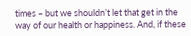times – but we shouldn’t let that get in the way of our health or happiness. And, if these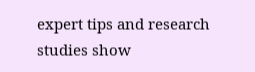expert tips and research studies show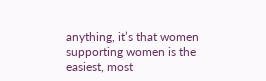anything, it’s that women supporting women is the easiest, most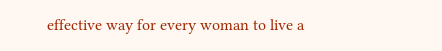effective way for every woman to live a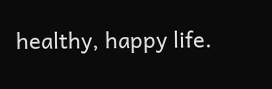healthy, happy life.